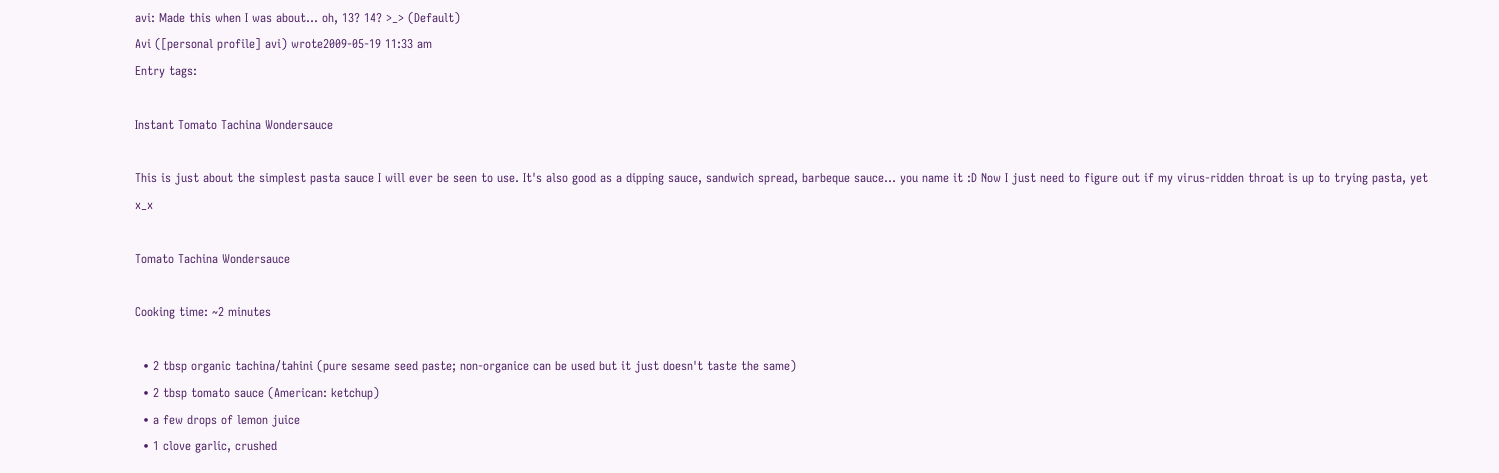avi: Made this when I was about... oh, 13? 14? >_> (Default)
Avi ([personal profile] avi) wrote2009-05-19 11:33 am
Entry tags:

Instant Tomato Tachina Wondersauce

This is just about the simplest pasta sauce I will ever be seen to use. It's also good as a dipping sauce, sandwich spread, barbeque sauce... you name it :D Now I just need to figure out if my virus-ridden throat is up to trying pasta, yet   x_x

Tomato Tachina Wondersauce

Cooking time: ~2 minutes

  • 2 tbsp organic tachina/tahini (pure sesame seed paste; non-organice can be used but it just doesn't taste the same)
  • 2 tbsp tomato sauce (American: ketchup)
  • a few drops of lemon juice
  • 1 clove garlic, crushed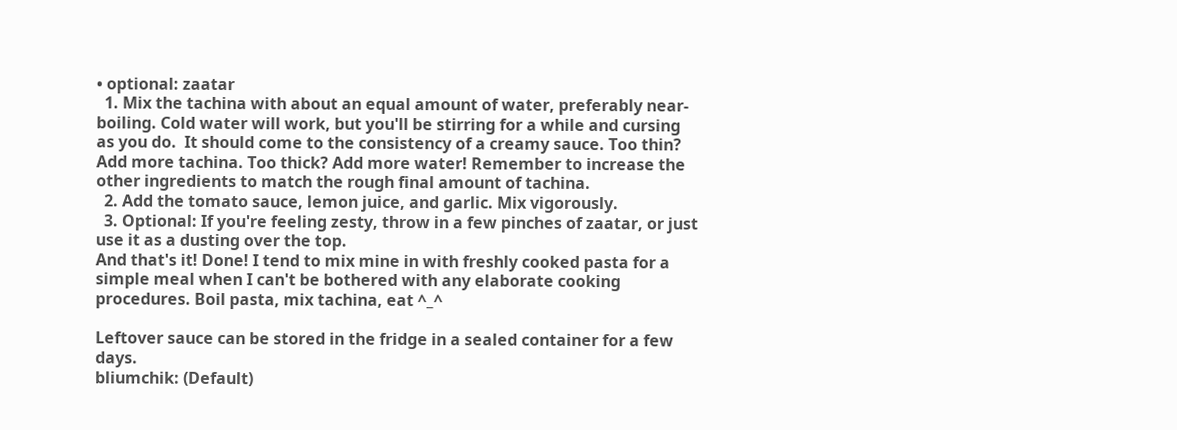• optional: zaatar
  1. Mix the tachina with about an equal amount of water, preferably near-boiling. Cold water will work, but you'll be stirring for a while and cursing as you do.  It should come to the consistency of a creamy sauce. Too thin? Add more tachina. Too thick? Add more water! Remember to increase the other ingredients to match the rough final amount of tachina.
  2. Add the tomato sauce, lemon juice, and garlic. Mix vigorously.
  3. Optional: If you're feeling zesty, throw in a few pinches of zaatar, or just use it as a dusting over the top.
And that's it! Done! I tend to mix mine in with freshly cooked pasta for a simple meal when I can't be bothered with any elaborate cooking procedures. Boil pasta, mix tachina, eat ^_^

Leftover sauce can be stored in the fridge in a sealed container for a few days.
bliumchik: (Default)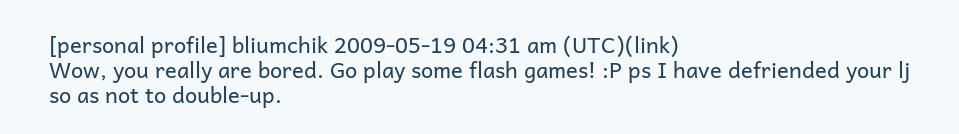[personal profile] bliumchik 2009-05-19 04:31 am (UTC)(link)
Wow, you really are bored. Go play some flash games! :P ps I have defriended your lj so as not to double-up.